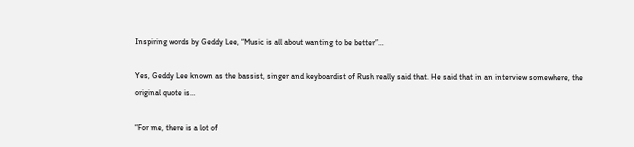Inspiring words by Geddy Lee, “Music is all about wanting to be better”…

Yes, Geddy Lee known as the bassist, singer and keyboardist of Rush really said that. He said that in an interview somewhere, the original quote is…

“For me, there is a lot of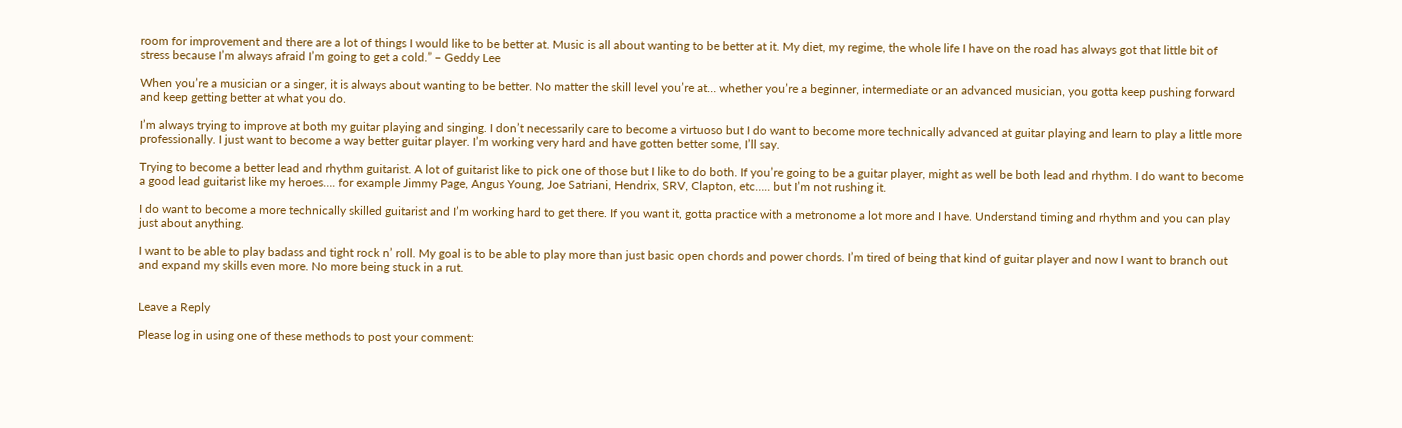room for improvement and there are a lot of things I would like to be better at. Music is all about wanting to be better at it. My diet, my regime, the whole life I have on the road has always got that little bit of stress because I’m always afraid I’m going to get a cold.” – Geddy Lee

When you’re a musician or a singer, it is always about wanting to be better. No matter the skill level you’re at… whether you’re a beginner, intermediate or an advanced musician, you gotta keep pushing forward and keep getting better at what you do.

I’m always trying to improve at both my guitar playing and singing. I don’t necessarily care to become a virtuoso but I do want to become more technically advanced at guitar playing and learn to play a little more professionally. I just want to become a way better guitar player. I’m working very hard and have gotten better some, I’ll say.

Trying to become a better lead and rhythm guitarist. A lot of guitarist like to pick one of those but I like to do both. If you’re going to be a guitar player, might as well be both lead and rhythm. I do want to become a good lead guitarist like my heroes…. for example Jimmy Page, Angus Young, Joe Satriani, Hendrix, SRV, Clapton, etc….. but I’m not rushing it.

I do want to become a more technically skilled guitarist and I’m working hard to get there. If you want it, gotta practice with a metronome a lot more and I have. Understand timing and rhythm and you can play just about anything.

I want to be able to play badass and tight rock n’ roll. My goal is to be able to play more than just basic open chords and power chords. I’m tired of being that kind of guitar player and now I want to branch out and expand my skills even more. No more being stuck in a rut.


Leave a Reply

Please log in using one of these methods to post your comment: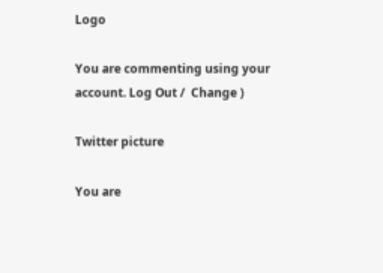Logo

You are commenting using your account. Log Out /  Change )

Twitter picture

You are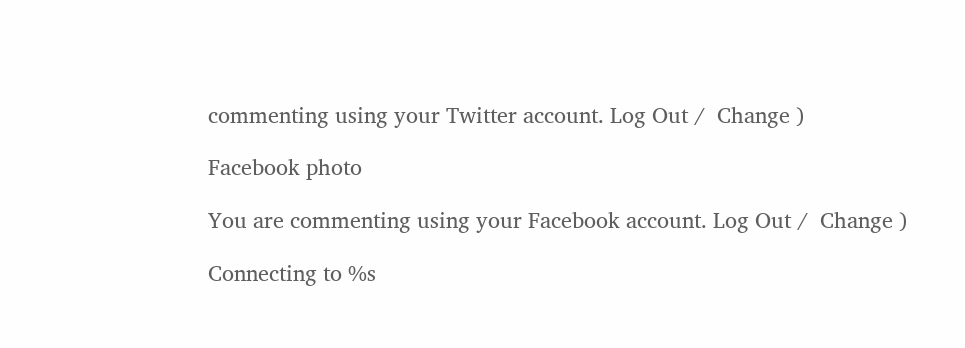commenting using your Twitter account. Log Out /  Change )

Facebook photo

You are commenting using your Facebook account. Log Out /  Change )

Connecting to %s